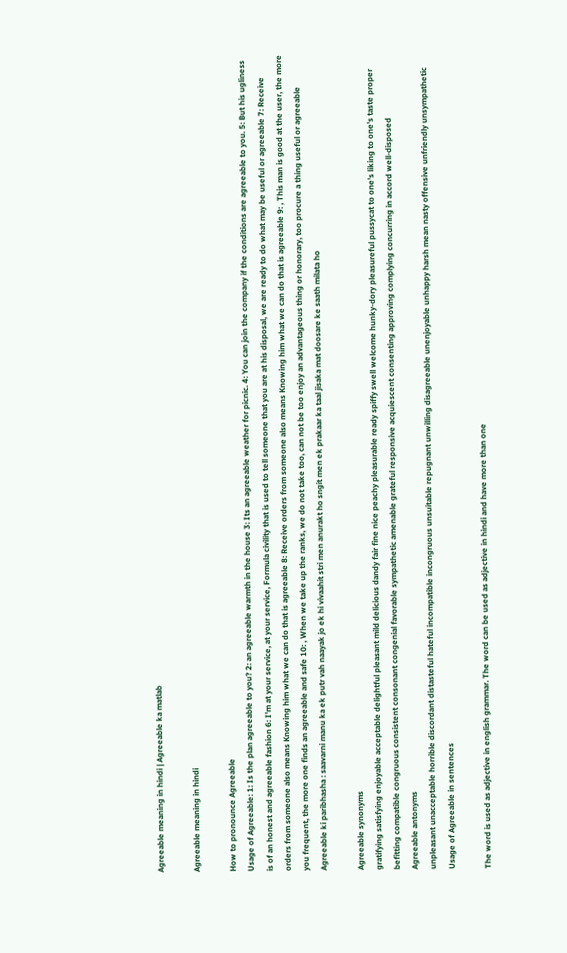Agreeable meaning in hindi | Agreeable ka matlab

Agreeable meaning in hindi

How to pronounce Agreeable
Usage of Agreeable: 1: Is the plan agreeable to you? 2: an agreeable warmth in the house 3: Its an agreeable weather for picnic. 4: You can join the company if the conditions are agreeable to you. 5: But his ugliness is of an honest and agreeable fashion 6: I'm at your service, at your service, Formula civility that is used to tell someone that you are at his disposal, we are ready to do what may be useful or agreeable 7: Receive orders from someone also means Knowing him what we can do that is agreeable 8: Receive orders from someone also means Knowing him what we can do that is agreeable 9: , This man is good at the user, the more you frequent, the more one finds an agreeable and safe 10: , When we take up the ranks, we do not take too, can not be too enjoy an advantageous thing or honorary, too procure a thing useful or agreeable
Agreeable ki paribhasha : saavarni manu ka ek putr vah naayak jo ek hi vivaahit stri men anurakt ho sngit men ek prakaar ka taal jisaka mat doosare ke saath milata ho

Agreeable synonyms
gratifying satisfying enjoyable acceptable delightful pleasant mild delicious dandy fair fine nice peachy pleasurable ready spiffy swell welcome hunky-dory pleasureful pussycat to one's liking to one's taste proper befitting compatible congruous consistent consonant congenial favorable sympathetic amenable grateful responsive acquiescent consenting approving complying concurring in accord well-disposed
Agreeable antonyms
unpleasant unacceptable horrible discordant distasteful hateful incompatible incongruous unsuitable repugnant unwilling disagreeable unenjoyable unhappy harsh mean nasty offensive unfriendly unsympathetic
Usage of Agreeable in sentences

The word is used as adjective in english grammar. The word can be used as adjective in hindi and have more than one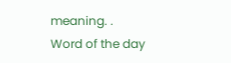meaning. .
Word of the day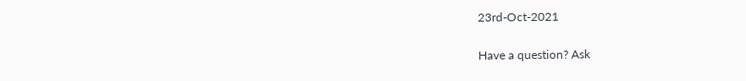23rd-Oct-2021

Have a question? Ask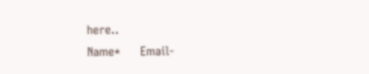here..
Name*     Email-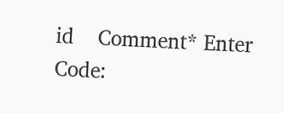id    Comment* Enter Code: